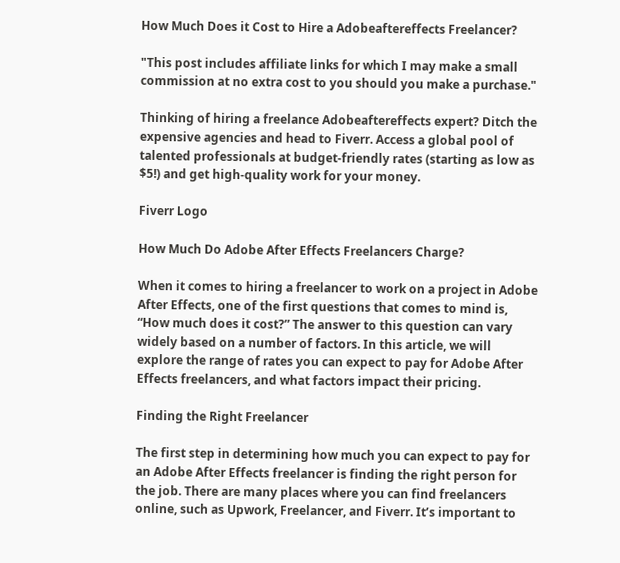How Much Does it Cost to Hire a Adobeaftereffects Freelancer?

"This post includes affiliate links for which I may make a small commission at no extra cost to you should you make a purchase."

Thinking of hiring a freelance Adobeaftereffects expert? Ditch the expensive agencies and head to Fiverr. Access a global pool of talented professionals at budget-friendly rates (starting as low as $5!) and get high-quality work for your money.

Fiverr Logo

How Much Do Adobe After Effects Freelancers Charge?

When it comes to hiring a freelancer to work on a project in Adobe After Effects, one of the first questions that comes to mind is, “How much does it cost?” The answer to this question can vary widely based on a number of factors. In this article, we will explore the range of rates you can expect to pay for Adobe After Effects freelancers, and what factors impact their pricing.

Finding the Right Freelancer

The first step in determining how much you can expect to pay for an Adobe After Effects freelancer is finding the right person for the job. There are many places where you can find freelancers online, such as Upwork, Freelancer, and Fiverr. It’s important to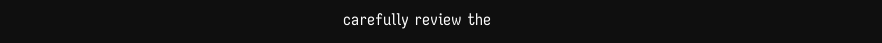carefully review the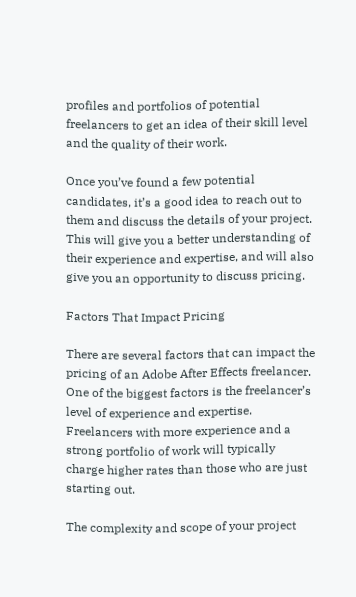profiles and portfolios of potential freelancers to get an idea of their skill level and the quality of their work.

Once you’ve found a few potential candidates, it’s a good idea to reach out to them and discuss the details of your project. This will give you a better understanding of their experience and expertise, and will also give you an opportunity to discuss pricing.

Factors That Impact Pricing

There are several factors that can impact the pricing of an Adobe After Effects freelancer. One of the biggest factors is the freelancer’s level of experience and expertise. Freelancers with more experience and a strong portfolio of work will typically charge higher rates than those who are just starting out.

The complexity and scope of your project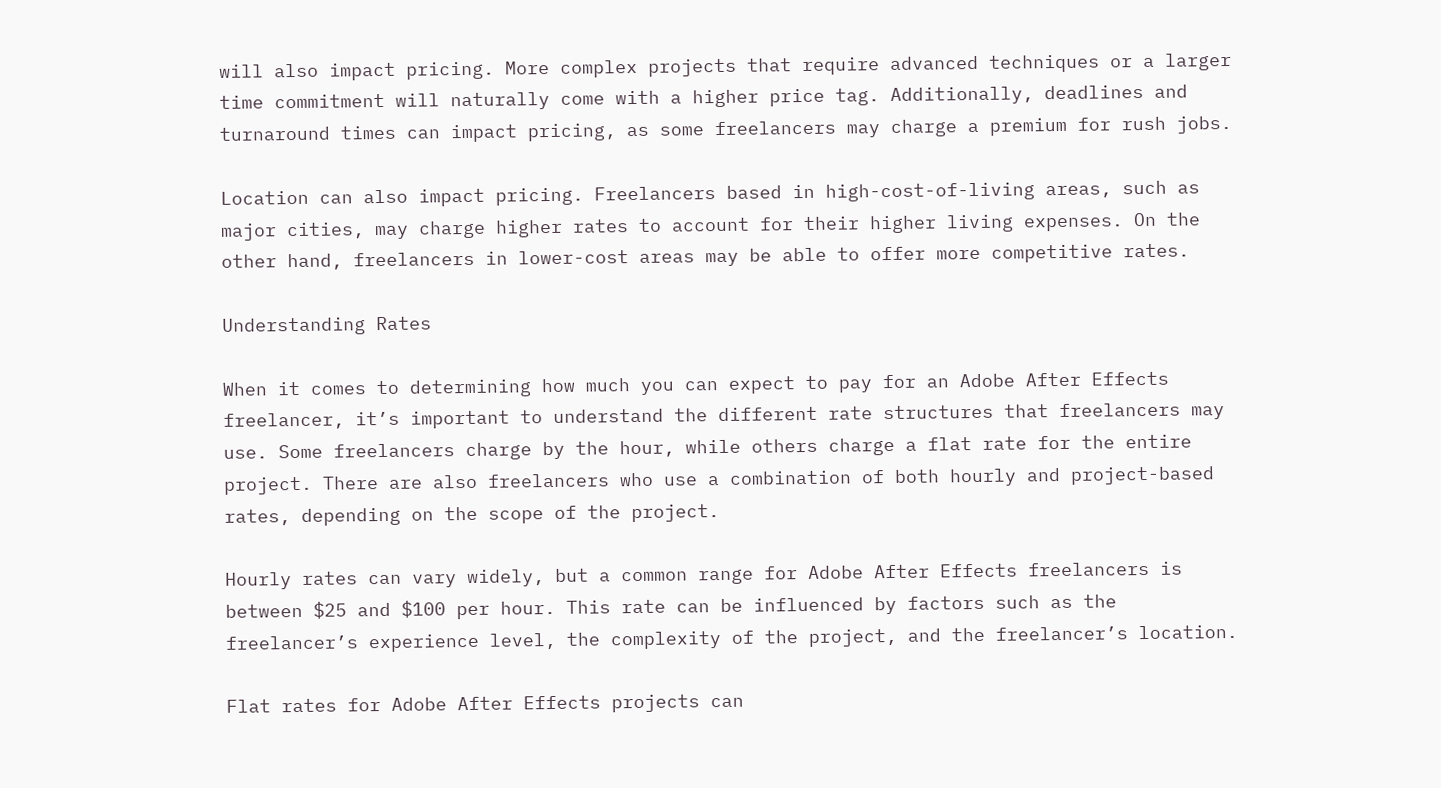will also impact pricing. More complex projects that require advanced techniques or a larger time commitment will naturally come with a higher price tag. Additionally, deadlines and turnaround times can impact pricing, as some freelancers may charge a premium for rush jobs.

Location can also impact pricing. Freelancers based in high-cost-of-living areas, such as major cities, may charge higher rates to account for their higher living expenses. On the other hand, freelancers in lower-cost areas may be able to offer more competitive rates.

Understanding Rates

When it comes to determining how much you can expect to pay for an Adobe After Effects freelancer, it’s important to understand the different rate structures that freelancers may use. Some freelancers charge by the hour, while others charge a flat rate for the entire project. There are also freelancers who use a combination of both hourly and project-based rates, depending on the scope of the project.

Hourly rates can vary widely, but a common range for Adobe After Effects freelancers is between $25 and $100 per hour. This rate can be influenced by factors such as the freelancer’s experience level, the complexity of the project, and the freelancer’s location.

Flat rates for Adobe After Effects projects can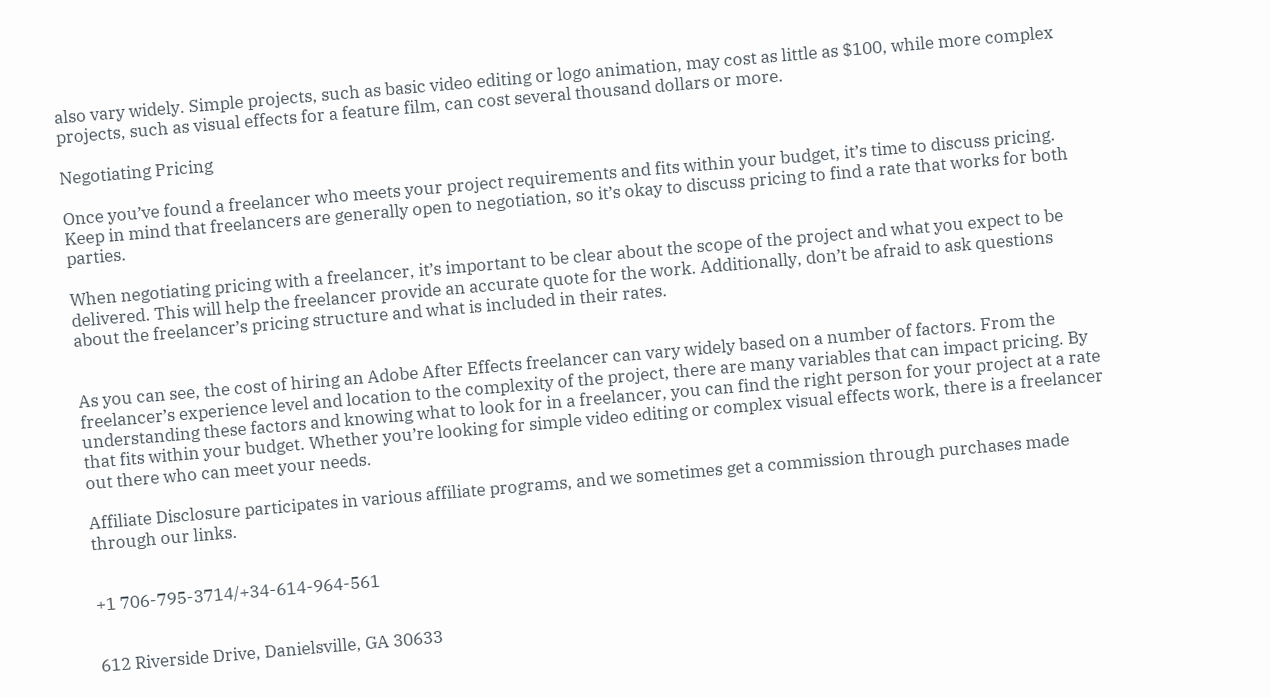also vary widely. Simple projects, such as basic video editing or logo animation, may cost as little as $100, while more complex projects, such as visual effects for a feature film, can cost several thousand dollars or more.

Negotiating Pricing

Once you’ve found a freelancer who meets your project requirements and fits within your budget, it’s time to discuss pricing. Keep in mind that freelancers are generally open to negotiation, so it’s okay to discuss pricing to find a rate that works for both parties.

When negotiating pricing with a freelancer, it’s important to be clear about the scope of the project and what you expect to be delivered. This will help the freelancer provide an accurate quote for the work. Additionally, don’t be afraid to ask questions about the freelancer’s pricing structure and what is included in their rates.


As you can see, the cost of hiring an Adobe After Effects freelancer can vary widely based on a number of factors. From the freelancer’s experience level and location to the complexity of the project, there are many variables that can impact pricing. By understanding these factors and knowing what to look for in a freelancer, you can find the right person for your project at a rate that fits within your budget. Whether you’re looking for simple video editing or complex visual effects work, there is a freelancer out there who can meet your needs.

Affiliate Disclosure participates in various affiliate programs, and we sometimes get a commission through purchases made through our links.


+1 706-795-3714/+34-614-964-561


612 Riverside Drive, Danielsville, GA 30633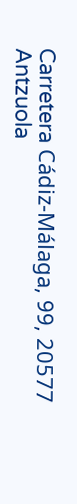Carretera Cádiz-Málaga, 99, 20577 Antzuola